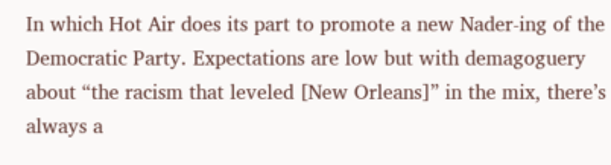In which Hot Air does its part to promote a new Nader-ing of the Democratic Party. Expectations are low but with demagoguery about “the racism that leveled [New Orleans]” in the mix, there’s always a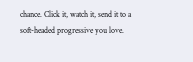chance. Click it, watch it, send it to a soft-headed progressive you love.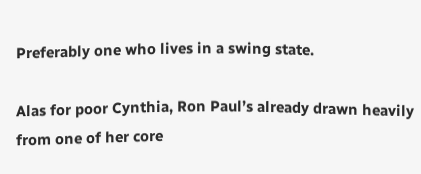Preferably one who lives in a swing state.

Alas for poor Cynthia, Ron Paul’s already drawn heavily from one of her core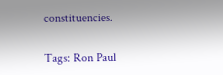constituencies.

Tags: Ron Paul